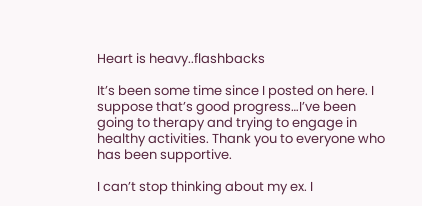Heart is heavy..flashbacks

It’s been some time since I posted on here. I suppose that’s good progress…I’ve been going to therapy and trying to engage in healthy activities. Thank you to everyone who has been supportive.

I can’t stop thinking about my ex. I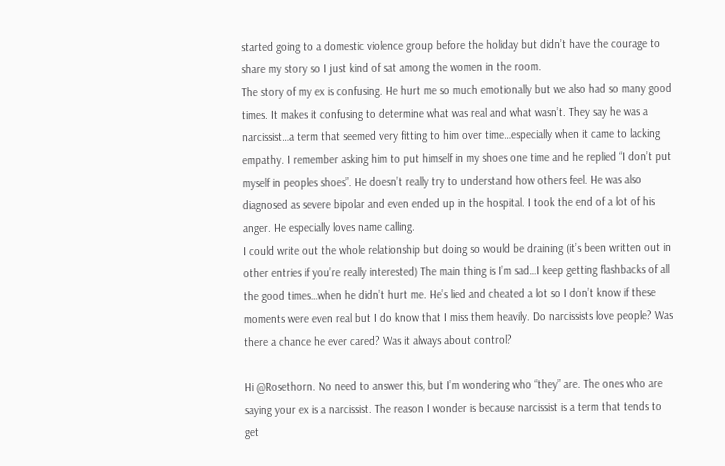started going to a domestic violence group before the holiday but didn’t have the courage to share my story so I just kind of sat among the women in the room.
The story of my ex is confusing. He hurt me so much emotionally but we also had so many good times. It makes it confusing to determine what was real and what wasn’t. They say he was a narcissist…a term that seemed very fitting to him over time…especially when it came to lacking empathy. I remember asking him to put himself in my shoes one time and he replied “I don’t put myself in peoples shoes”. He doesn’t really try to understand how others feel. He was also diagnosed as severe bipolar and even ended up in the hospital. I took the end of a lot of his anger. He especially loves name calling.
I could write out the whole relationship but doing so would be draining (it’s been written out in other entries if you’re really interested) The main thing is I’m sad…I keep getting flashbacks of all the good times…when he didn’t hurt me. He’s lied and cheated a lot so I don’t know if these moments were even real but I do know that I miss them heavily. Do narcissists love people? Was there a chance he ever cared? Was it always about control?

Hi @Rosethorn. No need to answer this, but I’m wondering who “they” are. The ones who are saying your ex is a narcissist. The reason I wonder is because narcissist is a term that tends to get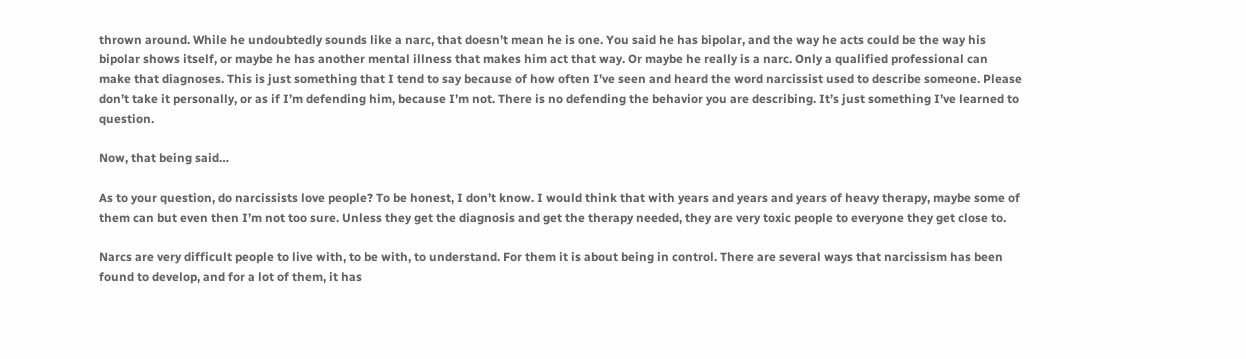thrown around. While he undoubtedly sounds like a narc, that doesn’t mean he is one. You said he has bipolar, and the way he acts could be the way his bipolar shows itself, or maybe he has another mental illness that makes him act that way. Or maybe he really is a narc. Only a qualified professional can make that diagnoses. This is just something that I tend to say because of how often I’ve seen and heard the word narcissist used to describe someone. Please don’t take it personally, or as if I’m defending him, because I’m not. There is no defending the behavior you are describing. It’s just something I’ve learned to question.

Now, that being said…

As to your question, do narcissists love people? To be honest, I don’t know. I would think that with years and years and years of heavy therapy, maybe some of them can but even then I’m not too sure. Unless they get the diagnosis and get the therapy needed, they are very toxic people to everyone they get close to.

Narcs are very difficult people to live with, to be with, to understand. For them it is about being in control. There are several ways that narcissism has been found to develop, and for a lot of them, it has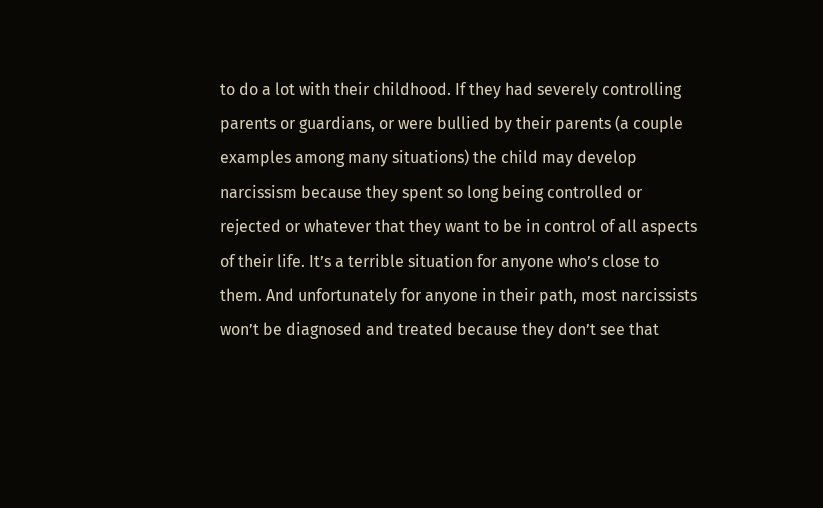to do a lot with their childhood. If they had severely controlling parents or guardians, or were bullied by their parents (a couple examples among many situations) the child may develop narcissism because they spent so long being controlled or rejected or whatever that they want to be in control of all aspects of their life. It’s a terrible situation for anyone who’s close to them. And unfortunately for anyone in their path, most narcissists won’t be diagnosed and treated because they don’t see that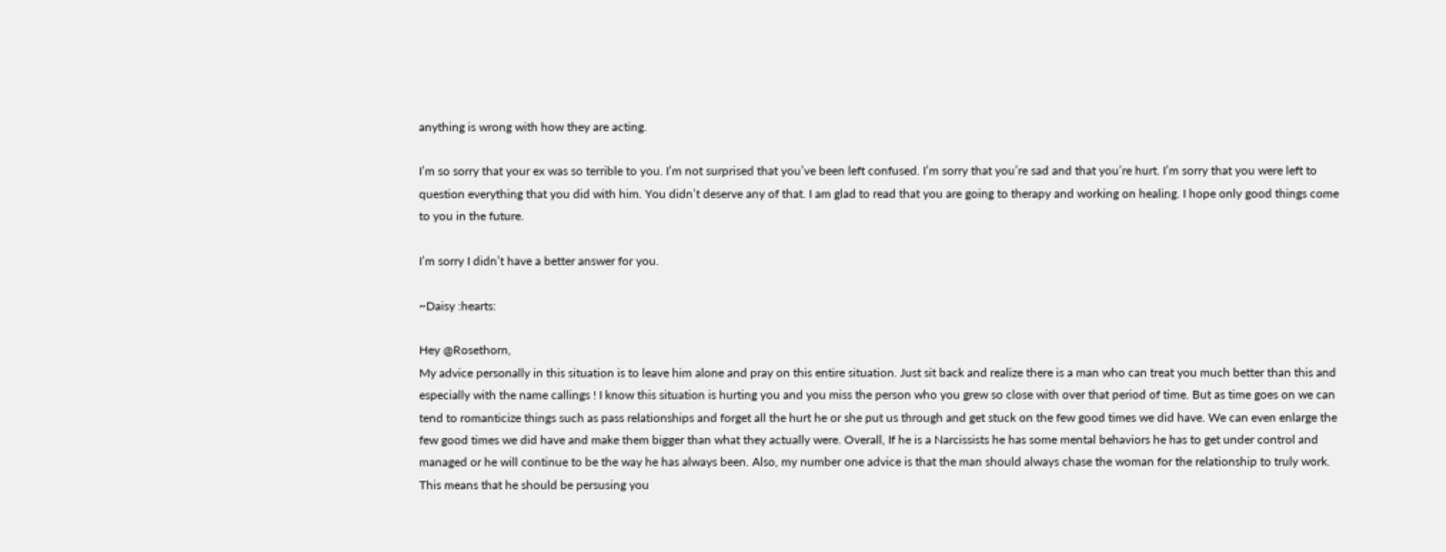anything is wrong with how they are acting.

I’m so sorry that your ex was so terrible to you. I’m not surprised that you’ve been left confused. I’m sorry that you’re sad and that you’re hurt. I’m sorry that you were left to question everything that you did with him. You didn’t deserve any of that. I am glad to read that you are going to therapy and working on healing. I hope only good things come to you in the future.

I’m sorry I didn’t have a better answer for you.

~Daisy :hearts:

Hey @Rosethorn,
My advice personally in this situation is to leave him alone and pray on this entire situation. Just sit back and realize there is a man who can treat you much better than this and especially with the name callings ! I know this situation is hurting you and you miss the person who you grew so close with over that period of time. But as time goes on we can tend to romanticize things such as pass relationships and forget all the hurt he or she put us through and get stuck on the few good times we did have. We can even enlarge the few good times we did have and make them bigger than what they actually were. Overall, If he is a Narcissists he has some mental behaviors he has to get under control and managed or he will continue to be the way he has always been. Also, my number one advice is that the man should always chase the woman for the relationship to truly work. This means that he should be persusing you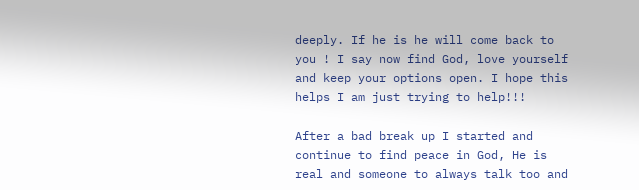deeply. If he is he will come back to you ! I say now find God, love yourself and keep your options open. I hope this helps I am just trying to help!!!

After a bad break up I started and continue to find peace in God, He is real and someone to always talk too and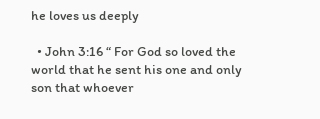he loves us deeply

  • John 3:16 “ For God so loved the world that he sent his one and only son that whoever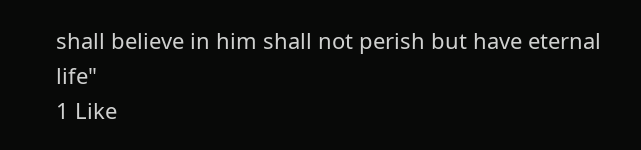shall believe in him shall not perish but have eternal life"
1 Like